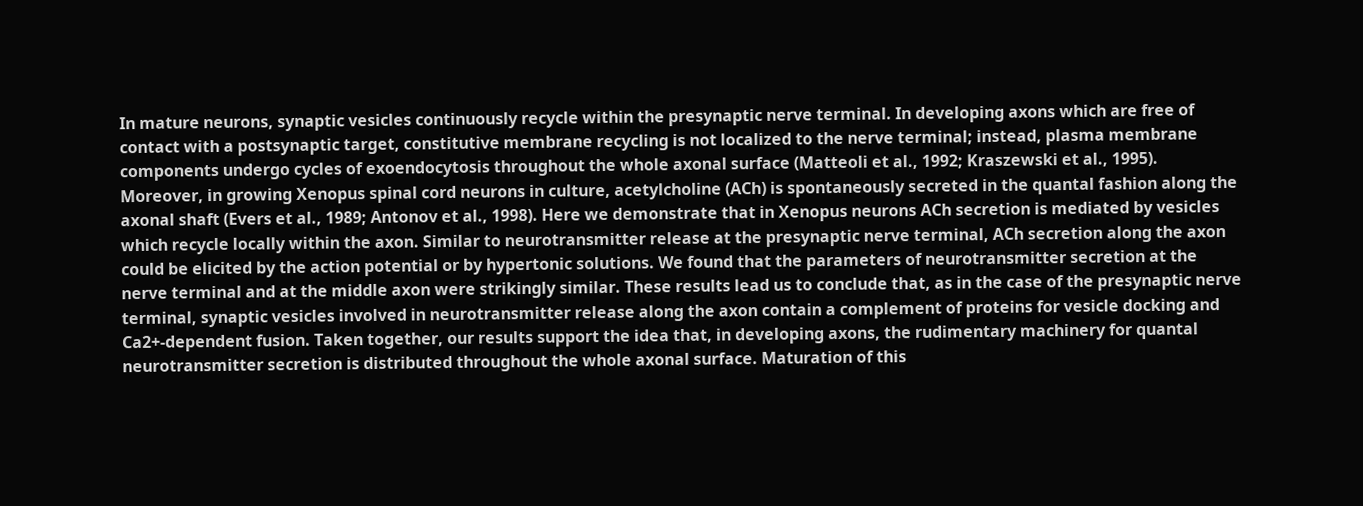In mature neurons, synaptic vesicles continuously recycle within the presynaptic nerve terminal. In developing axons which are free of contact with a postsynaptic target, constitutive membrane recycling is not localized to the nerve terminal; instead, plasma membrane components undergo cycles of exoendocytosis throughout the whole axonal surface (Matteoli et al., 1992; Kraszewski et al., 1995). Moreover, in growing Xenopus spinal cord neurons in culture, acetylcholine (ACh) is spontaneously secreted in the quantal fashion along the axonal shaft (Evers et al., 1989; Antonov et al., 1998). Here we demonstrate that in Xenopus neurons ACh secretion is mediated by vesicles which recycle locally within the axon. Similar to neurotransmitter release at the presynaptic nerve terminal, ACh secretion along the axon could be elicited by the action potential or by hypertonic solutions. We found that the parameters of neurotransmitter secretion at the nerve terminal and at the middle axon were strikingly similar. These results lead us to conclude that, as in the case of the presynaptic nerve terminal, synaptic vesicles involved in neurotransmitter release along the axon contain a complement of proteins for vesicle docking and Ca2+-dependent fusion. Taken together, our results support the idea that, in developing axons, the rudimentary machinery for quantal neurotransmitter secretion is distributed throughout the whole axonal surface. Maturation of this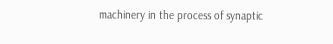machinery in the process of synaptic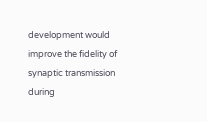development would improve the fidelity of synaptic transmission during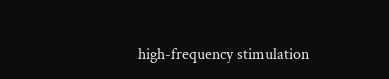high-frequency stimulation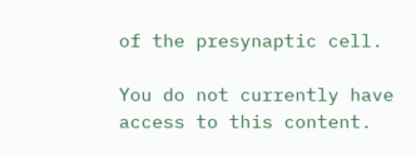of the presynaptic cell.

You do not currently have access to this content.